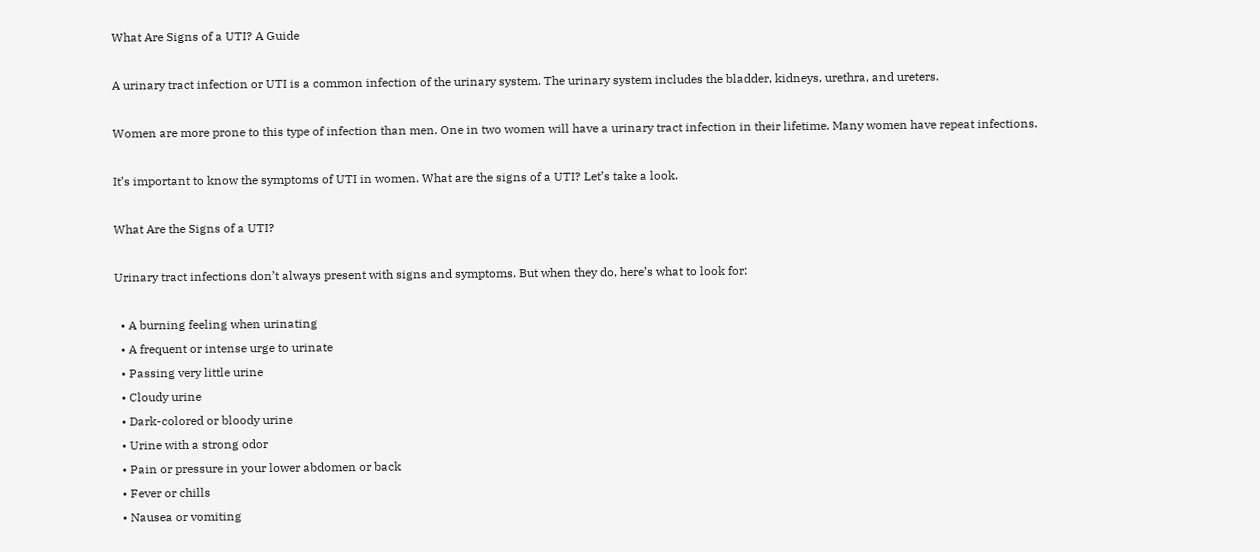What Are Signs of a UTI? A Guide

A urinary tract infection or UTI is a common infection of the urinary system. The urinary system includes the bladder, kidneys, urethra, and ureters.

Women are more prone to this type of infection than men. One in two women will have a urinary tract infection in their lifetime. Many women have repeat infections.

It’s important to know the symptoms of UTI in women. What are the signs of a UTI? Let’s take a look.

What Are the Signs of a UTI?

Urinary tract infections don’t always present with signs and symptoms. But when they do, here’s what to look for:

  • A burning feeling when urinating
  • A frequent or intense urge to urinate
  • Passing very little urine
  • Cloudy urine
  • Dark-colored or bloody urine
  • Urine with a strong odor
  • Pain or pressure in your lower abdomen or back
  • Fever or chills
  • Nausea or vomiting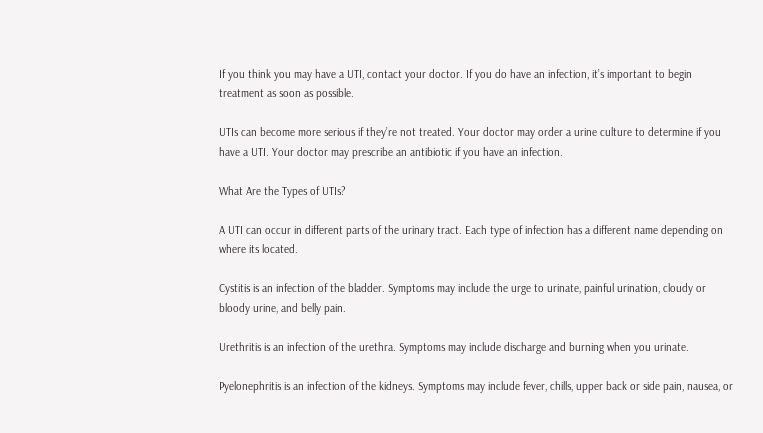If you think you may have a UTI, contact your doctor. If you do have an infection, it’s important to begin treatment as soon as possible.

UTIs can become more serious if they’re not treated. Your doctor may order a urine culture to determine if you have a UTI. Your doctor may prescribe an antibiotic if you have an infection.

What Are the Types of UTIs?

A UTI can occur in different parts of the urinary tract. Each type of infection has a different name depending on where its located.

Cystitis is an infection of the bladder. Symptoms may include the urge to urinate, painful urination, cloudy or bloody urine, and belly pain.

Urethritis is an infection of the urethra. Symptoms may include discharge and burning when you urinate.

Pyelonephritis is an infection of the kidneys. Symptoms may include fever, chills, upper back or side pain, nausea, or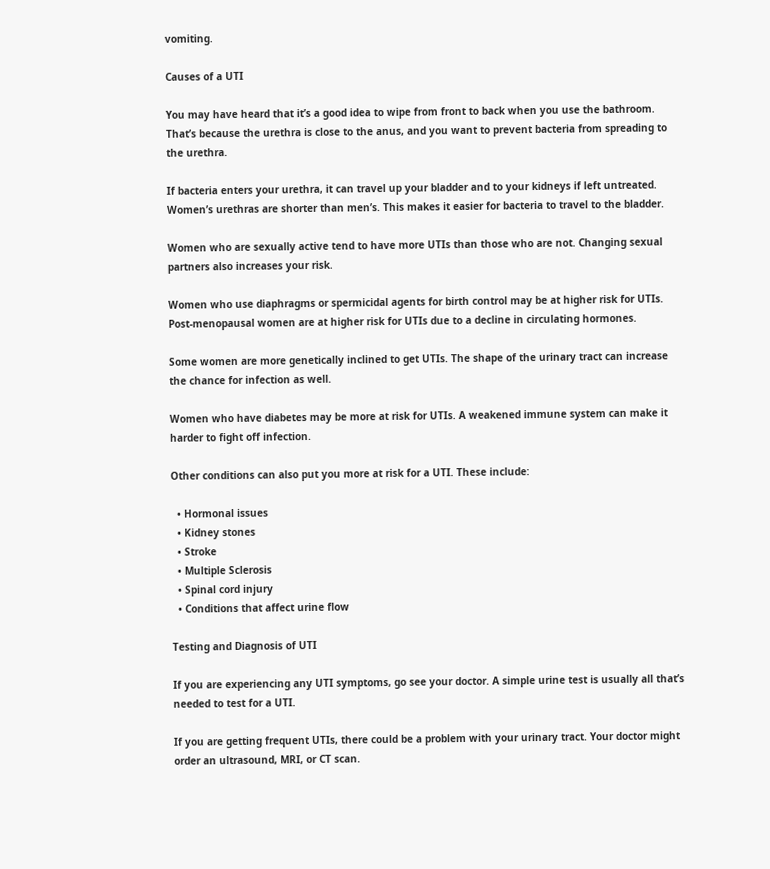vomiting.

Causes of a UTI

You may have heard that it’s a good idea to wipe from front to back when you use the bathroom. That’s because the urethra is close to the anus, and you want to prevent bacteria from spreading to the urethra.

If bacteria enters your urethra, it can travel up your bladder and to your kidneys if left untreated. Women’s urethras are shorter than men’s. This makes it easier for bacteria to travel to the bladder.

Women who are sexually active tend to have more UTIs than those who are not. Changing sexual partners also increases your risk.

Women who use diaphragms or spermicidal agents for birth control may be at higher risk for UTIs. Post-menopausal women are at higher risk for UTIs due to a decline in circulating hormones.

Some women are more genetically inclined to get UTIs. The shape of the urinary tract can increase the chance for infection as well.

Women who have diabetes may be more at risk for UTIs. A weakened immune system can make it harder to fight off infection.

Other conditions can also put you more at risk for a UTI. These include:

  • Hormonal issues
  • Kidney stones
  • Stroke
  • Multiple Sclerosis
  • Spinal cord injury
  • Conditions that affect urine flow

Testing and Diagnosis of UTI

If you are experiencing any UTI symptoms, go see your doctor. A simple urine test is usually all that’s needed to test for a UTI.

If you are getting frequent UTIs, there could be a problem with your urinary tract. Your doctor might order an ultrasound, MRI, or CT scan.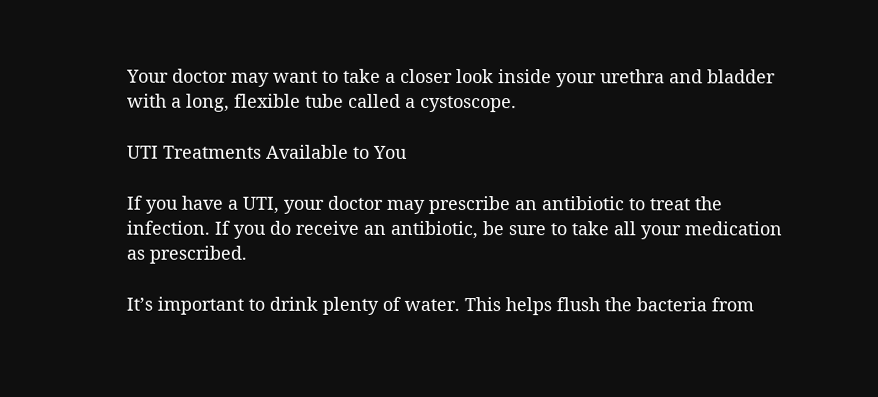Your doctor may want to take a closer look inside your urethra and bladder with a long, flexible tube called a cystoscope.

UTI Treatments Available to You

If you have a UTI, your doctor may prescribe an antibiotic to treat the infection. If you do receive an antibiotic, be sure to take all your medication as prescribed.

It’s important to drink plenty of water. This helps flush the bacteria from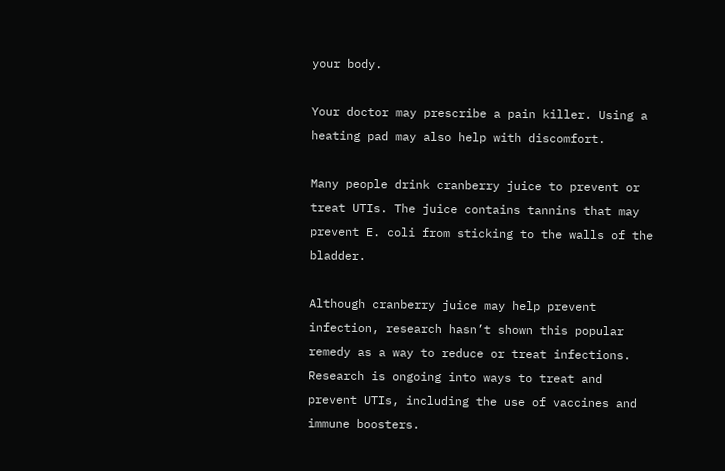your body.

Your doctor may prescribe a pain killer. Using a heating pad may also help with discomfort.

Many people drink cranberry juice to prevent or treat UTIs. The juice contains tannins that may prevent E. coli from sticking to the walls of the bladder.

Although cranberry juice may help prevent infection, research hasn’t shown this popular remedy as a way to reduce or treat infections. Research is ongoing into ways to treat and prevent UTIs, including the use of vaccines and immune boosters.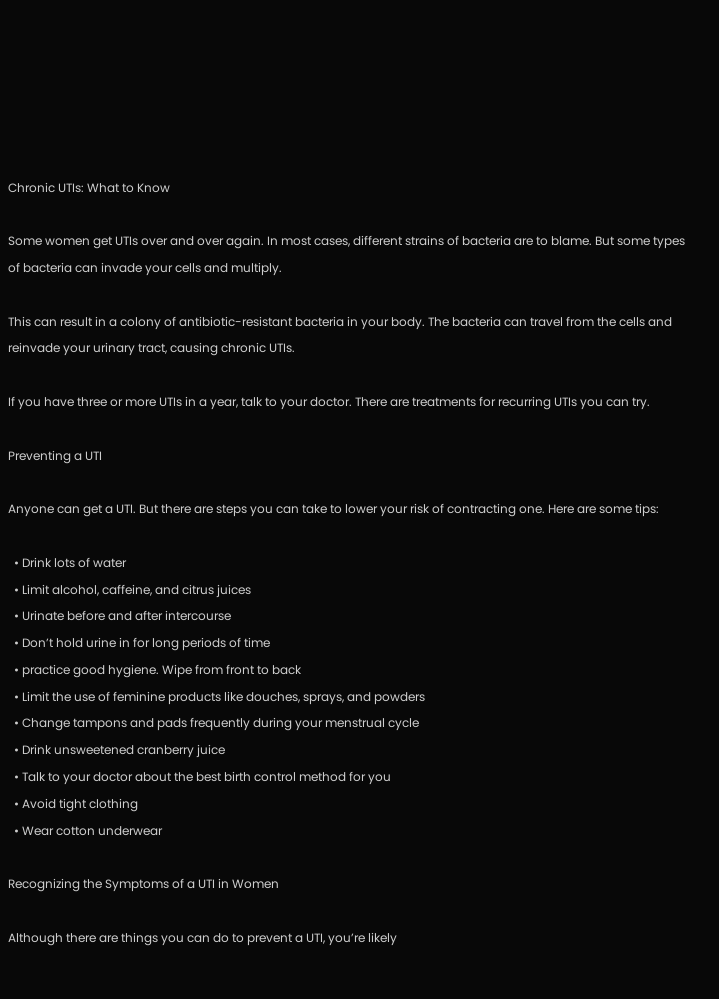Chronic UTIs: What to Know

Some women get UTIs over and over again. In most cases, different strains of bacteria are to blame. But some types of bacteria can invade your cells and multiply.

This can result in a colony of antibiotic-resistant bacteria in your body. The bacteria can travel from the cells and reinvade your urinary tract, causing chronic UTIs.

If you have three or more UTIs in a year, talk to your doctor. There are treatments for recurring UTIs you can try.

Preventing a UTI

Anyone can get a UTI. But there are steps you can take to lower your risk of contracting one. Here are some tips:

  • Drink lots of water
  • Limit alcohol, caffeine, and citrus juices
  • Urinate before and after intercourse
  • Don’t hold urine in for long periods of time
  • practice good hygiene. Wipe from front to back
  • Limit the use of feminine products like douches, sprays, and powders
  • Change tampons and pads frequently during your menstrual cycle
  • Drink unsweetened cranberry juice
  • Talk to your doctor about the best birth control method for you
  • Avoid tight clothing
  • Wear cotton underwear

Recognizing the Symptoms of a UTI in Women

Although there are things you can do to prevent a UTI, you’re likely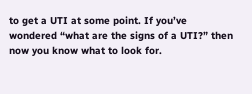to get a UTI at some point. If you’ve wondered “what are the signs of a UTI?” then now you know what to look for.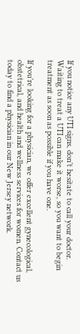If you notice any UTI signs, don’t hesitate to call your doctor. Waiting to treat a UTI can make it worse, so you want to begin treatment as soon as possible if you have one.

If you’re looking for a physician, we offer excellent gynecological, obstetrical, and health and wellness services for women. Contact us today to find a physician in our New Jersey network.